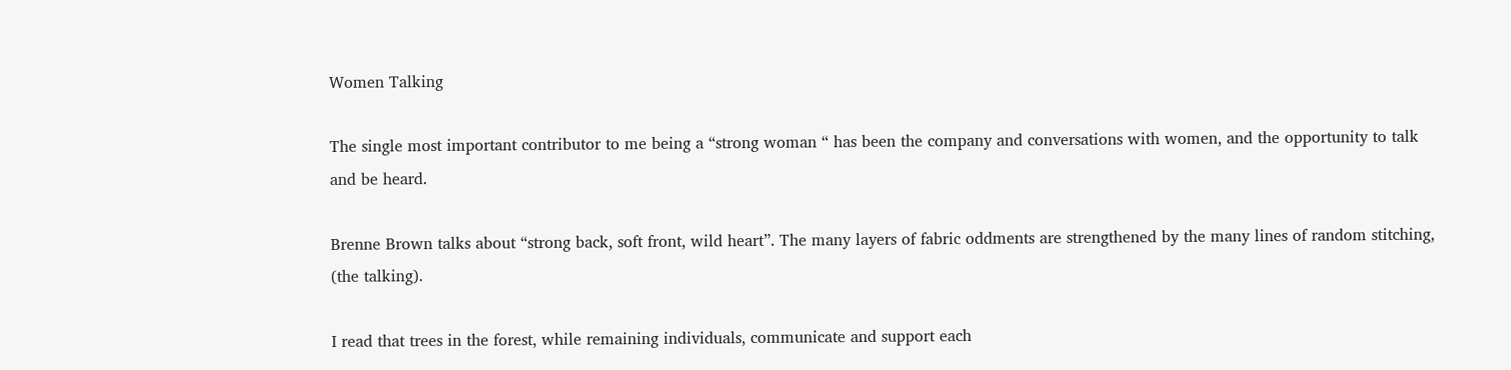Women Talking

The single most important contributor to me being a “strong woman “ has been the company and conversations with women, and the opportunity to talk and be heard.

Brenne Brown talks about “strong back, soft front, wild heart”. The many layers of fabric oddments are strengthened by the many lines of random stitching, (the talking).

I read that trees in the forest, while remaining individuals, communicate and support each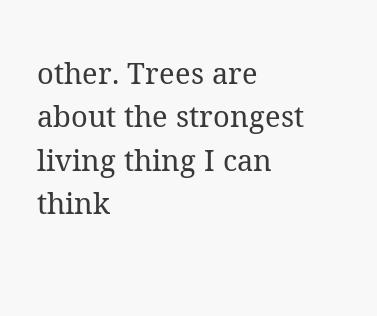other. Trees are about the strongest living thing I can think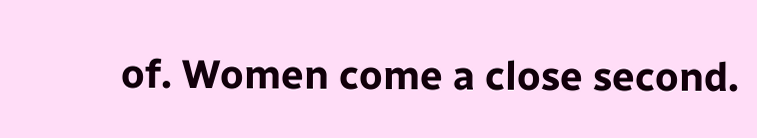of. Women come a close second.